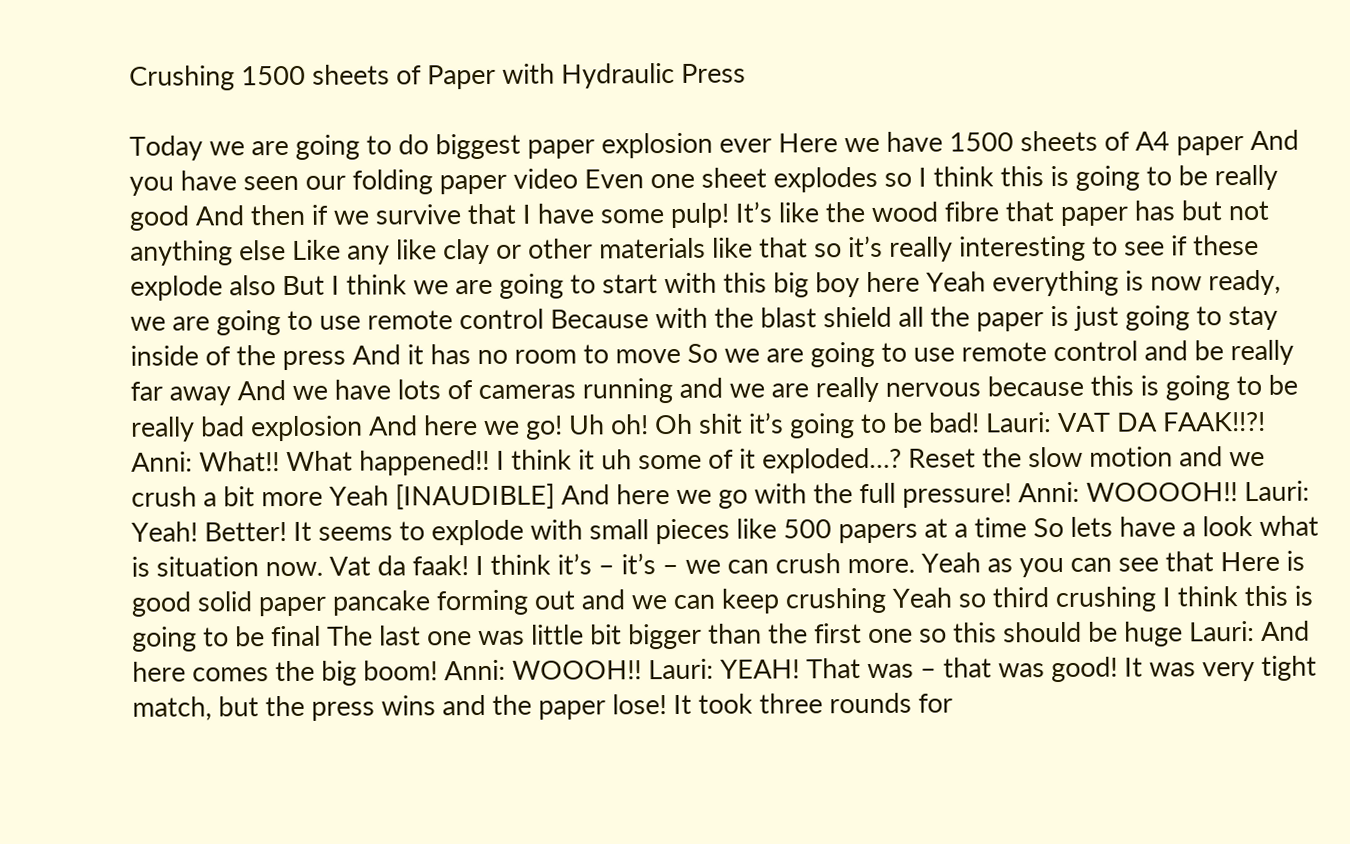Crushing 1500 sheets of Paper with Hydraulic Press

Today we are going to do biggest paper explosion ever Here we have 1500 sheets of A4 paper And you have seen our folding paper video Even one sheet explodes so I think this is going to be really good And then if we survive that I have some pulp! It’s like the wood fibre that paper has but not anything else Like any like clay or other materials like that so it’s really interesting to see if these explode also But I think we are going to start with this big boy here Yeah everything is now ready, we are going to use remote control Because with the blast shield all the paper is just going to stay inside of the press And it has no room to move So we are going to use remote control and be really far away And we have lots of cameras running and we are really nervous because this is going to be really bad explosion And here we go! Uh oh! Oh shit it’s going to be bad! Lauri: VAT DA FAAK!!?!
Anni: What!! What happened!! I think it uh some of it exploded…? Reset the slow motion and we crush a bit more Yeah [INAUDIBLE] And here we go with the full pressure! Anni: WOOOOH!! Lauri: Yeah! Better! It seems to explode with small pieces like 500 papers at a time So lets have a look what is situation now. Vat da faak! I think it’s – it’s – we can crush more. Yeah as you can see that Here is good solid paper pancake forming out and we can keep crushing Yeah so third crushing I think this is going to be final The last one was little bit bigger than the first one so this should be huge Lauri: And here comes the big boom! Anni: WOOOH!! Lauri: YEAH! That was – that was good! It was very tight match, but the press wins and the paper lose! It took three rounds for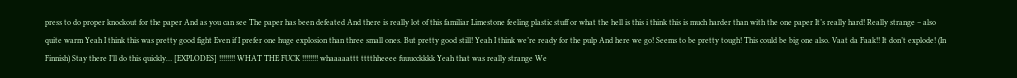press to do proper knockout for the paper And as you can see The paper has been defeated And there is really lot of this familiar Limestone feeling plastic stuff or what the hell is this i think this is much harder than with the one paper It’s really hard! Really strange – also quite warm Yeah I think this was pretty good fight Even if I prefer one huge explosion than three small ones. But pretty good still! Yeah I think we’re ready for the pulp And here we go! Seems to be pretty tough! This could be big one also. Vaat da Faak!! It don’t explode! (In Finnish) Stay there I’ll do this quickly… [EXPLODES] !!!!!!!! WHAT THE FUCK !!!!!!!! whaaaaattt tttthheeee fuuucckkkk Yeah that was really strange We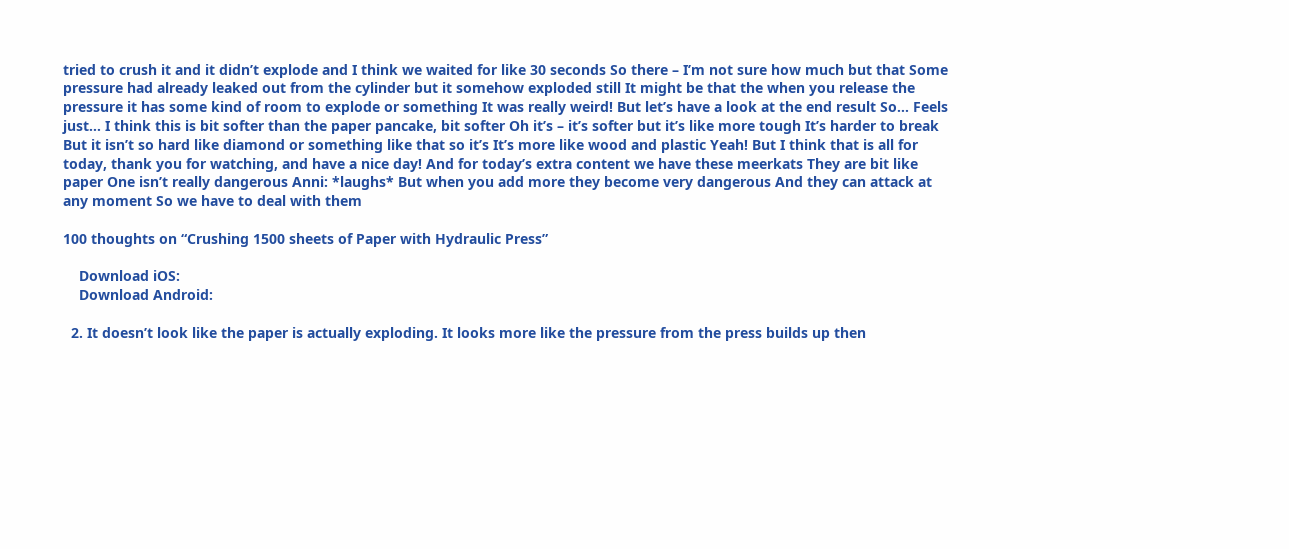tried to crush it and it didn’t explode and I think we waited for like 30 seconds So there – I’m not sure how much but that Some pressure had already leaked out from the cylinder but it somehow exploded still It might be that the when you release the pressure it has some kind of room to explode or something It was really weird! But let’s have a look at the end result So… Feels just… I think this is bit softer than the paper pancake, bit softer Oh it’s – it’s softer but it’s like more tough It’s harder to break But it isn’t so hard like diamond or something like that so it’s It’s more like wood and plastic Yeah! But I think that is all for today, thank you for watching, and have a nice day! And for today’s extra content we have these meerkats They are bit like paper One isn’t really dangerous Anni: *laughs* But when you add more they become very dangerous And they can attack at any moment So we have to deal with them

100 thoughts on “Crushing 1500 sheets of Paper with Hydraulic Press”

    Download iOS:
    Download Android:

  2. It doesn’t look like the paper is actually exploding. It looks more like the pressure from the press builds up then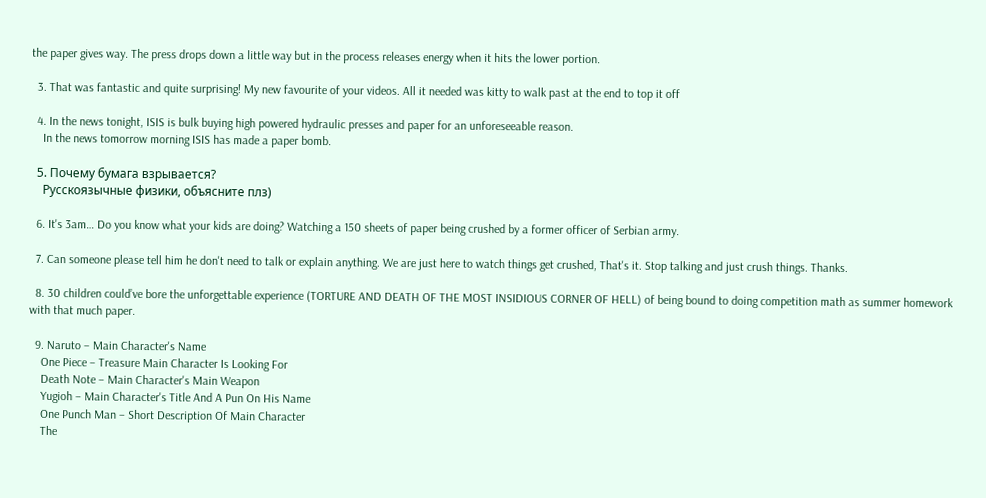the paper gives way. The press drops down a little way but in the process releases energy when it hits the lower portion.

  3. That was fantastic and quite surprising! My new favourite of your videos. All it needed was kitty to walk past at the end to top it off

  4. In the news tonight, ISIS is bulk buying high powered hydraulic presses and paper for an unforeseeable reason.
    In the news tomorrow morning ISIS has made a paper bomb.

  5. Почему бумага взрывается?
    Русскоязычные физики, объясните плз)

  6. It's 3am… Do you know what your kids are doing? Watching a 150 sheets of paper being crushed by a former officer of Serbian army.

  7. Can someone please tell him he don't need to talk or explain anything. We are just here to watch things get crushed, That's it. Stop talking and just crush things. Thanks.

  8. 30 children could’ve bore the unforgettable experience (TORTURE AND DEATH OF THE MOST INSIDIOUS CORNER OF HELL) of being bound to doing competition math as summer homework with that much paper.

  9. Naruto – Main Character's Name
    One Piece – Treasure Main Character Is Looking For
    Death Note – Main Character's Main Weapon
    Yugioh – Main Character's Title And A Pun On His Name
    One Punch Man – Short Description Of Main Character
    The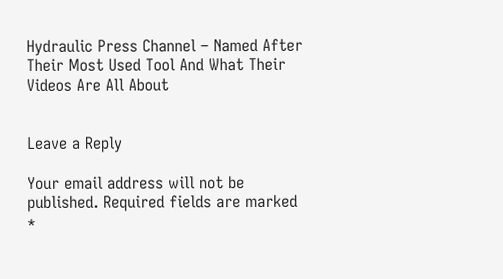Hydraulic Press Channel – Named After Their Most Used Tool And What Their Videos Are All About


Leave a Reply

Your email address will not be published. Required fields are marked *